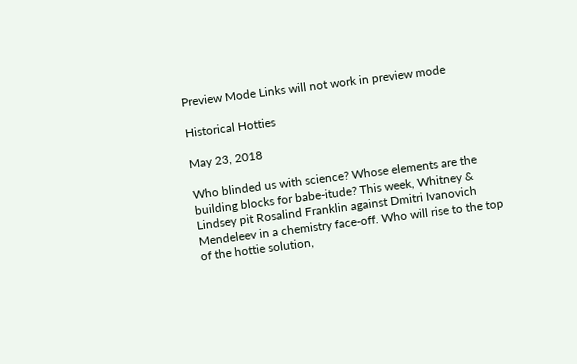Preview Mode Links will not work in preview mode

Historical Hotties

May 23, 2018

Who blinded us with science? Whose elements are the building blocks for babe-itude? This week, Whitney & Lindsey pit Rosalind Franklin against Dmitri Ivanovich Mendeleev in a chemistry face-off. Who will rise to the top of the hottie solution,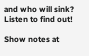and who will sink? Listen to find out!

Show notes at